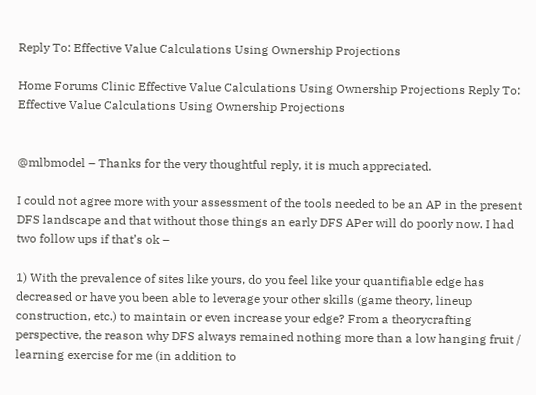Reply To: Effective Value Calculations Using Ownership Projections

Home Forums Clinic Effective Value Calculations Using Ownership Projections Reply To: Effective Value Calculations Using Ownership Projections


@mlbmodel – Thanks for the very thoughtful reply, it is much appreciated.

I could not agree more with your assessment of the tools needed to be an AP in the present DFS landscape and that without those things an early DFS APer will do poorly now. I had two follow ups if that’s ok –

1) With the prevalence of sites like yours, do you feel like your quantifiable edge has decreased or have you been able to leverage your other skills (game theory, lineup construction, etc.) to maintain or even increase your edge? From a theorycrafting perspective, the reason why DFS always remained nothing more than a low hanging fruit / learning exercise for me (in addition to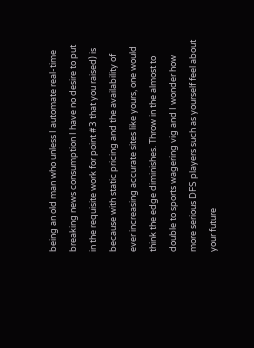being an old man who unless I automate real-time breaking news consumption I have no desire to put in the requisite work for point #3 that you raised) is because with static pricing and the availability of ever increasing accurate sites like yours, one would think the edge diminishes. Throw in the almost to double to sports wagering vig and I wonder how more serious DFS players such as yourself feel about your future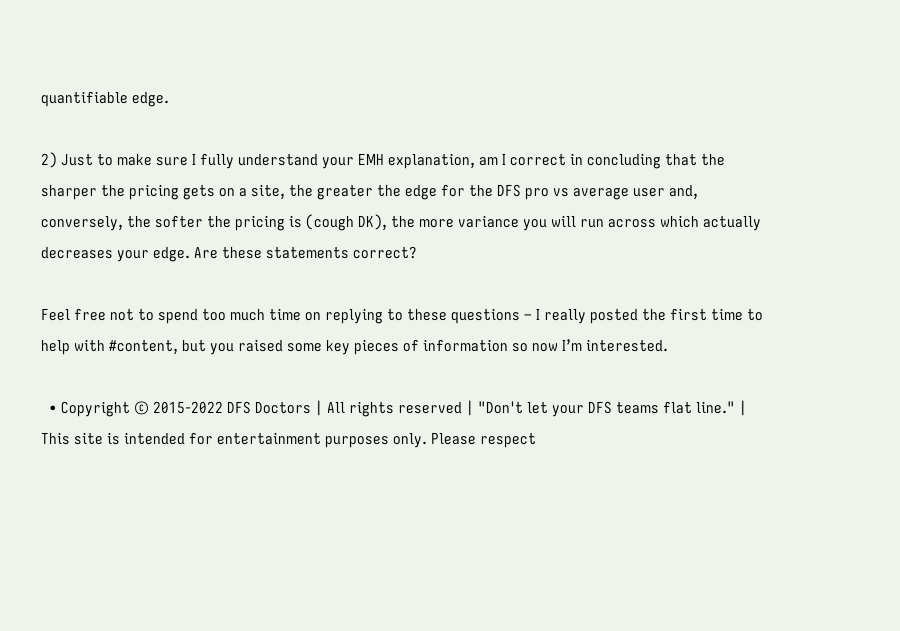quantifiable edge.

2) Just to make sure I fully understand your EMH explanation, am I correct in concluding that the sharper the pricing gets on a site, the greater the edge for the DFS pro vs average user and, conversely, the softer the pricing is (cough DK), the more variance you will run across which actually decreases your edge. Are these statements correct?

Feel free not to spend too much time on replying to these questions – I really posted the first time to help with #content, but you raised some key pieces of information so now I’m interested.

  • Copyright © 2015-2022 DFS Doctors | All rights reserved | "Don't let your DFS teams flat line." | This site is intended for entertainment purposes only. Please respect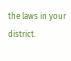the laws in your district.